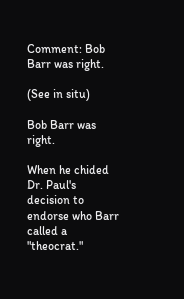Comment: Bob Barr was right.

(See in situ)

Bob Barr was right.

When he chided Dr. Paul's decision to endorse who Barr called a "theocrat."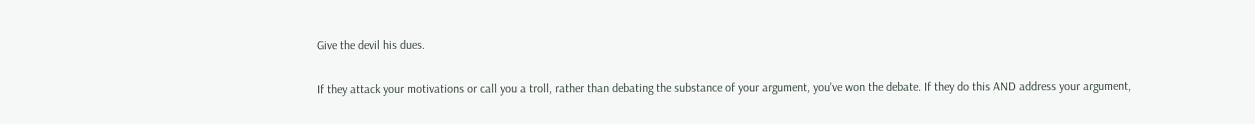Give the devil his dues.

If they attack your motivations or call you a troll, rather than debating the substance of your argument, you've won the debate. If they do this AND address your argument,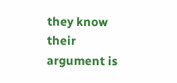they know their argument is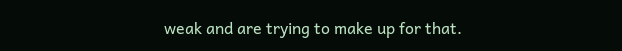weak and are trying to make up for that.